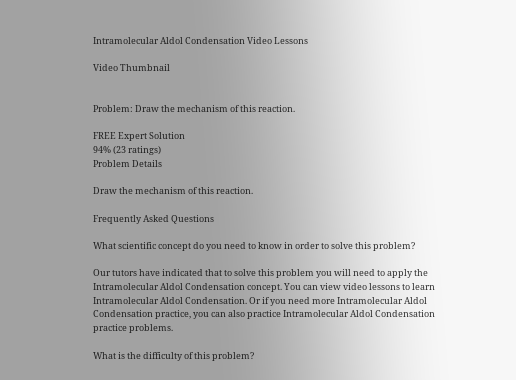Intramolecular Aldol Condensation Video Lessons

Video Thumbnail


Problem: Draw the mechanism of this reaction.

FREE Expert Solution
94% (23 ratings)
Problem Details

Draw the mechanism of this reaction.

Frequently Asked Questions

What scientific concept do you need to know in order to solve this problem?

Our tutors have indicated that to solve this problem you will need to apply the Intramolecular Aldol Condensation concept. You can view video lessons to learn Intramolecular Aldol Condensation. Or if you need more Intramolecular Aldol Condensation practice, you can also practice Intramolecular Aldol Condensation practice problems.

What is the difficulty of this problem?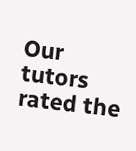Our tutors rated the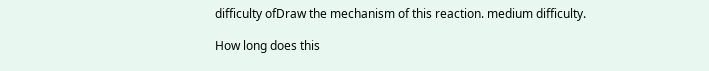difficulty ofDraw the mechanism of this reaction. medium difficulty.

How long does this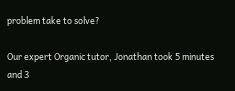problem take to solve?

Our expert Organic tutor, Jonathan took 5 minutes and 3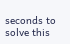seconds to solve this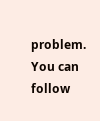problem. You can follow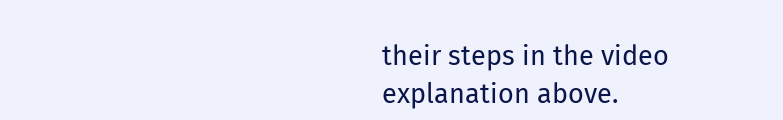their steps in the video explanation above.